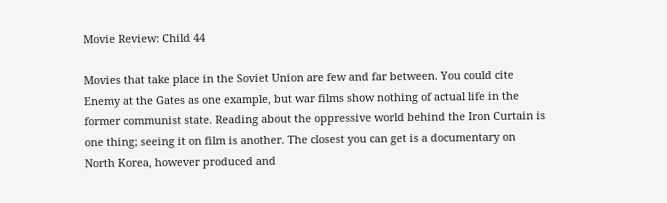Movie Review: Child 44

Movies that take place in the Soviet Union are few and far between. You could cite Enemy at the Gates as one example, but war films show nothing of actual life in the former communist state. Reading about the oppressive world behind the Iron Curtain is one thing; seeing it on film is another. The closest you can get is a documentary on North Korea, however produced and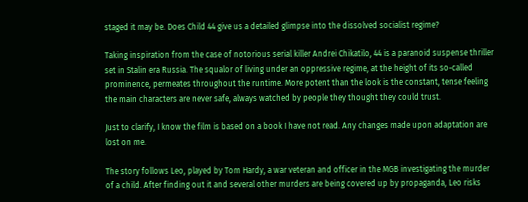staged it may be. Does Child 44 give us a detailed glimpse into the dissolved socialist regime?

Taking inspiration from the case of notorious serial killer Andrei Chikatilo, 44 is a paranoid suspense thriller set in Stalin era Russia. The squalor of living under an oppressive regime, at the height of its so-called prominence, permeates throughout the runtime. More potent than the look is the constant, tense feeling the main characters are never safe, always watched by people they thought they could trust.

Just to clarify, I know the film is based on a book I have not read. Any changes made upon adaptation are lost on me.

The story follows Leo, played by Tom Hardy, a war veteran and officer in the MGB investigating the murder of a child. After finding out it and several other murders are being covered up by propaganda, Leo risks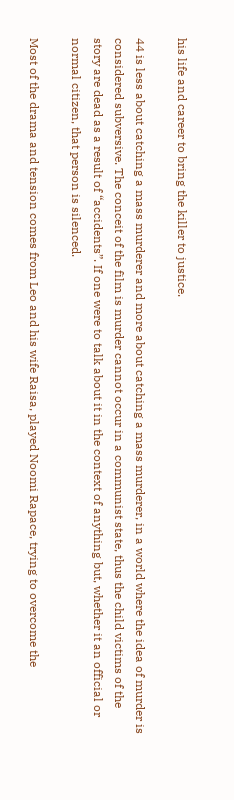his life and career to bring the killer to justice.

44 is less about catching a mass murderer and more about catching a mass murderer, in a world where the idea of murder is considered subversive. The conceit of the film is murder cannot occur in a communist state, thus the child victims of the story are dead as a result of “accidents”. If one were to talk about it in the context of anything but, whether it an official or normal citizen, that person is silenced.

Most of the drama and tension comes from Leo and his wife Raisa, played Noomi Rapace, trying to overcome the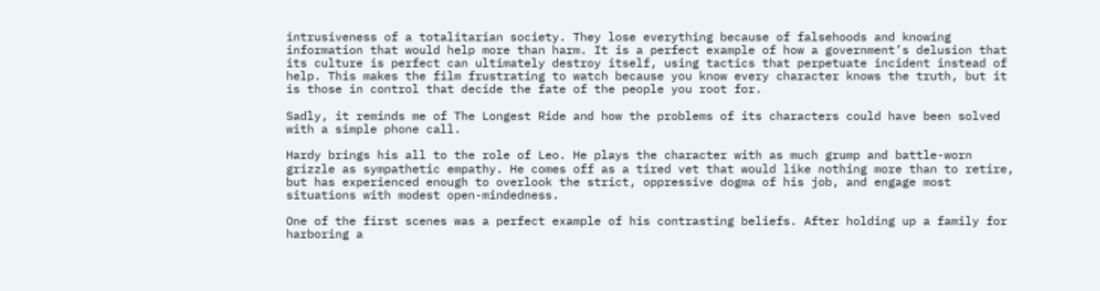intrusiveness of a totalitarian society. They lose everything because of falsehoods and knowing information that would help more than harm. It is a perfect example of how a government’s delusion that its culture is perfect can ultimately destroy itself, using tactics that perpetuate incident instead of help. This makes the film frustrating to watch because you know every character knows the truth, but it is those in control that decide the fate of the people you root for.

Sadly, it reminds me of The Longest Ride and how the problems of its characters could have been solved with a simple phone call.

Hardy brings his all to the role of Leo. He plays the character with as much grump and battle-worn grizzle as sympathetic empathy. He comes off as a tired vet that would like nothing more than to retire, but has experienced enough to overlook the strict, oppressive dogma of his job, and engage most situations with modest open-mindedness.

One of the first scenes was a perfect example of his contrasting beliefs. After holding up a family for harboring a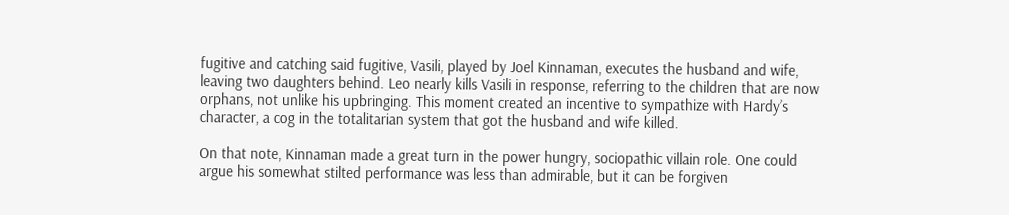fugitive and catching said fugitive, Vasili, played by Joel Kinnaman, executes the husband and wife, leaving two daughters behind. Leo nearly kills Vasili in response, referring to the children that are now orphans, not unlike his upbringing. This moment created an incentive to sympathize with Hardy’s character, a cog in the totalitarian system that got the husband and wife killed.

On that note, Kinnaman made a great turn in the power hungry, sociopathic villain role. One could argue his somewhat stilted performance was less than admirable, but it can be forgiven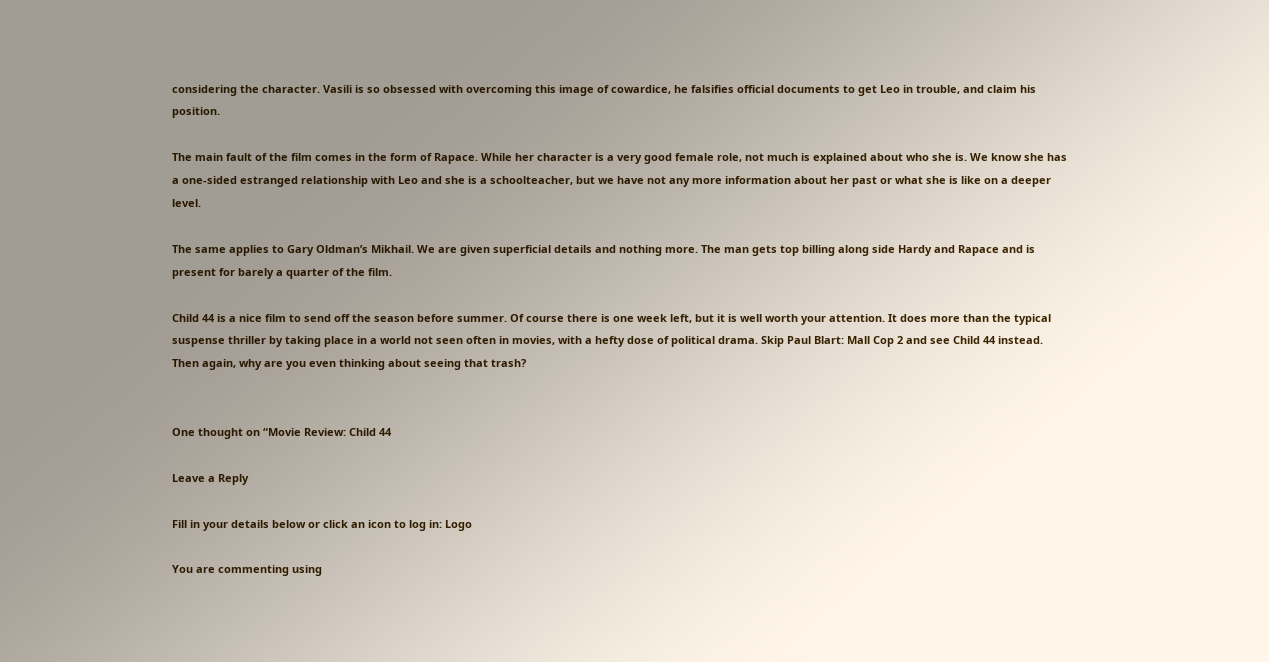considering the character. Vasili is so obsessed with overcoming this image of cowardice, he falsifies official documents to get Leo in trouble, and claim his position.

The main fault of the film comes in the form of Rapace. While her character is a very good female role, not much is explained about who she is. We know she has a one-sided estranged relationship with Leo and she is a schoolteacher, but we have not any more information about her past or what she is like on a deeper level.

The same applies to Gary Oldman’s Mikhail. We are given superficial details and nothing more. The man gets top billing along side Hardy and Rapace and is present for barely a quarter of the film.

Child 44 is a nice film to send off the season before summer. Of course there is one week left, but it is well worth your attention. It does more than the typical suspense thriller by taking place in a world not seen often in movies, with a hefty dose of political drama. Skip Paul Blart: Mall Cop 2 and see Child 44 instead. Then again, why are you even thinking about seeing that trash?


One thought on “Movie Review: Child 44

Leave a Reply

Fill in your details below or click an icon to log in: Logo

You are commenting using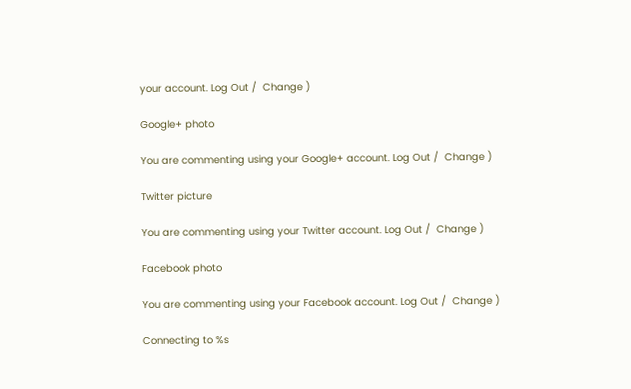your account. Log Out /  Change )

Google+ photo

You are commenting using your Google+ account. Log Out /  Change )

Twitter picture

You are commenting using your Twitter account. Log Out /  Change )

Facebook photo

You are commenting using your Facebook account. Log Out /  Change )

Connecting to %s